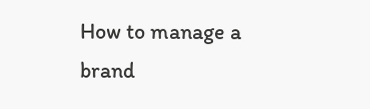How to manage a brand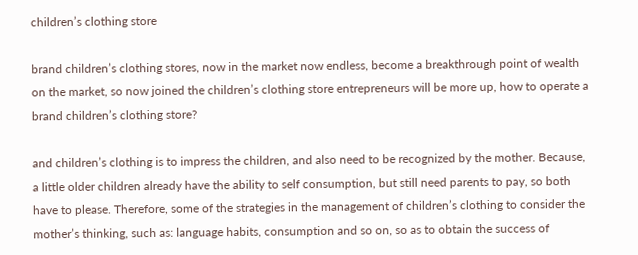children’s clothing store

brand children’s clothing stores, now in the market now endless, become a breakthrough point of wealth on the market, so now joined the children’s clothing store entrepreneurs will be more up, how to operate a brand children’s clothing store?

and children’s clothing is to impress the children, and also need to be recognized by the mother. Because, a little older children already have the ability to self consumption, but still need parents to pay, so both have to please. Therefore, some of the strategies in the management of children’s clothing to consider the mother’s thinking, such as: language habits, consumption and so on, so as to obtain the success of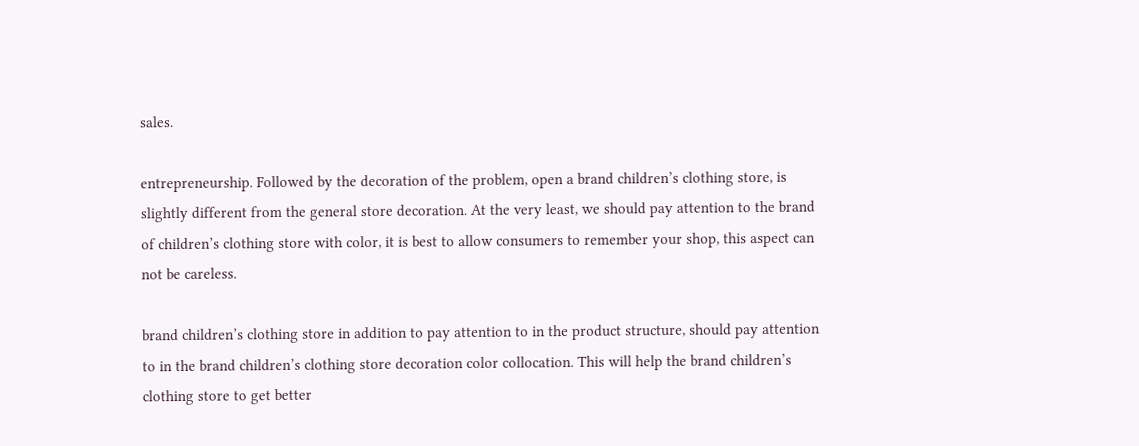sales.

entrepreneurship. Followed by the decoration of the problem, open a brand children’s clothing store, is slightly different from the general store decoration. At the very least, we should pay attention to the brand of children’s clothing store with color, it is best to allow consumers to remember your shop, this aspect can not be careless.

brand children’s clothing store in addition to pay attention to in the product structure, should pay attention to in the brand children’s clothing store decoration color collocation. This will help the brand children’s clothing store to get better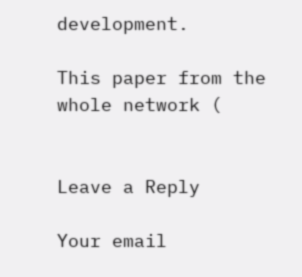development.

This paper from the whole network (


Leave a Reply

Your email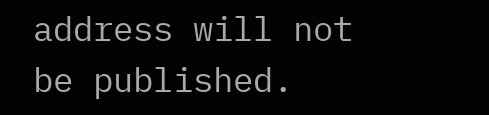address will not be published.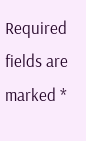Required fields are marked *